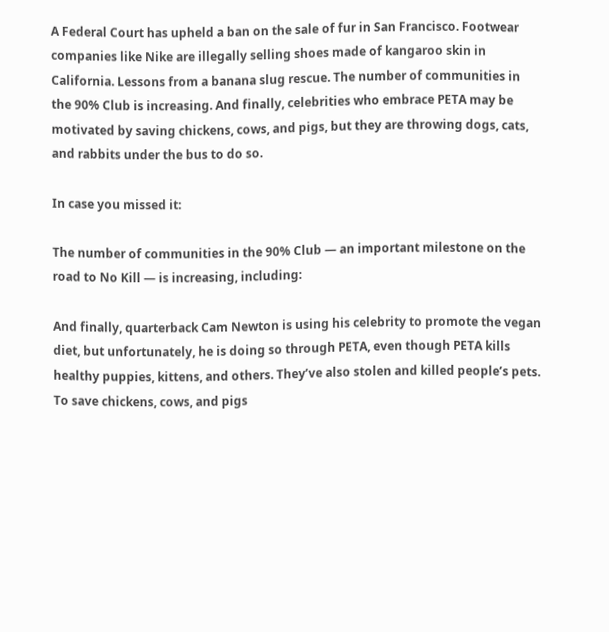A Federal Court has upheld a ban on the sale of fur in San Francisco. Footwear companies like Nike are illegally selling shoes made of kangaroo skin in California. Lessons from a banana slug rescue. The number of communities in the 90% Club is increasing. And finally, celebrities who embrace PETA may be motivated by saving chickens, cows, and pigs, but they are throwing dogs, cats, and rabbits under the bus to do so.

In case you missed it:

The number of communities in the 90% Club — an important milestone on the road to No Kill — is increasing, including:

And finally, quarterback Cam Newton is using his celebrity to promote the vegan diet, but unfortunately, he is doing so through PETA, even though PETA kills healthy puppies, kittens, and others. They’ve also stolen and killed people’s pets. To save chickens, cows, and pigs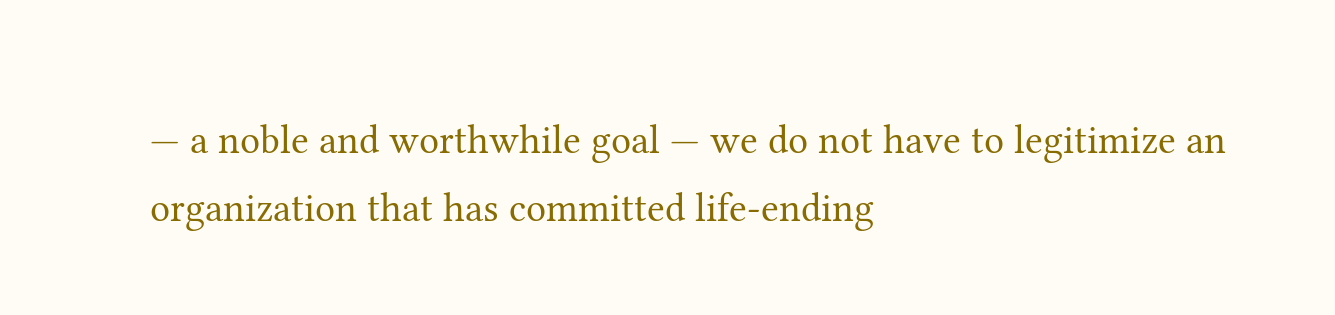— a noble and worthwhile goal — we do not have to legitimize an organization that has committed life-ending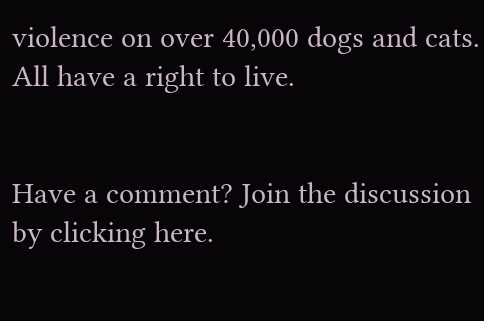violence on over 40,000 dogs and cats. All have a right to live.


Have a comment? Join the discussion by clicking here.